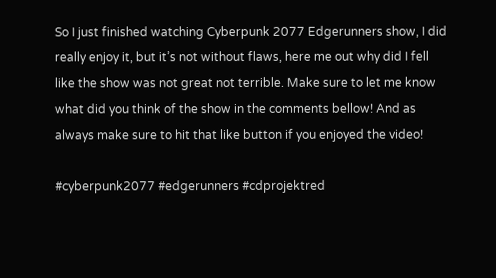So I just finished watching Cyberpunk 2077 Edgerunners show, I did really enjoy it, but it’s not without flaws, here me out why did I fell like the show was not great not terrible. Make sure to let me know what did you think of the show in the comments bellow! And as always make sure to hit that like button if you enjoyed the video!

#cyberpunk2077 #edgerunners #cdprojektred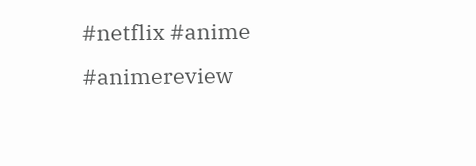#netflix #anime #animereview